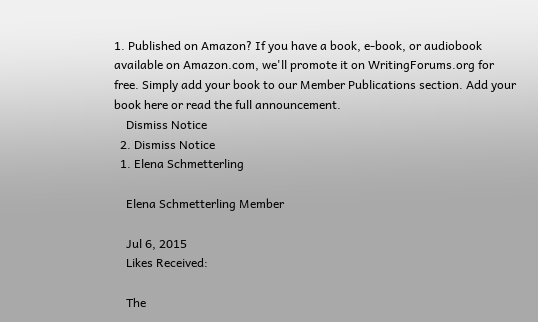1. Published on Amazon? If you have a book, e-book, or audiobook available on Amazon.com, we'll promote it on WritingForums.org for free. Simply add your book to our Member Publications section. Add your book here or read the full announcement.
    Dismiss Notice
  2. Dismiss Notice
  1. Elena Schmetterling

    Elena Schmetterling Member

    Jul 6, 2015
    Likes Received:

    The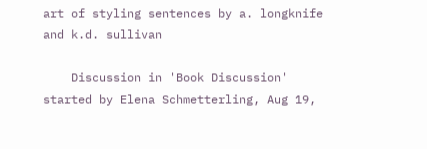art of styling sentences by a. longknife and k.d. sullivan

    Discussion in 'Book Discussion' started by Elena Schmetterling, Aug 19,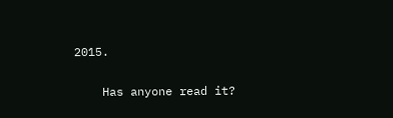2015.

    Has anyone read it?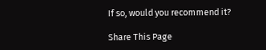If so, would you recommend it?

Share This Page